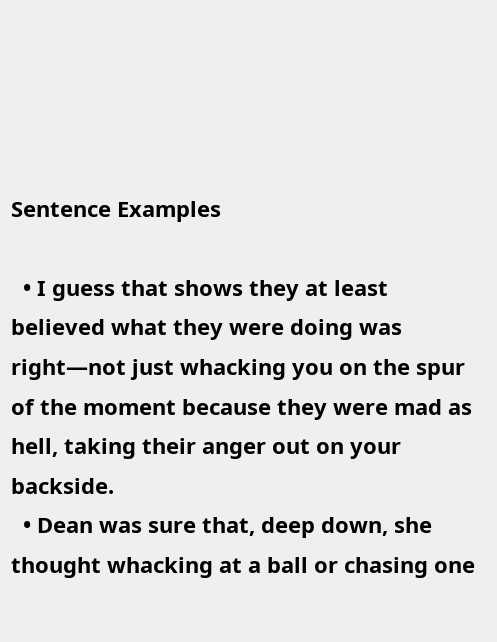Sentence Examples

  • I guess that shows they at least believed what they were doing was right—not just whacking you on the spur of the moment because they were mad as hell, taking their anger out on your backside.
  • Dean was sure that, deep down, she thought whacking at a ball or chasing one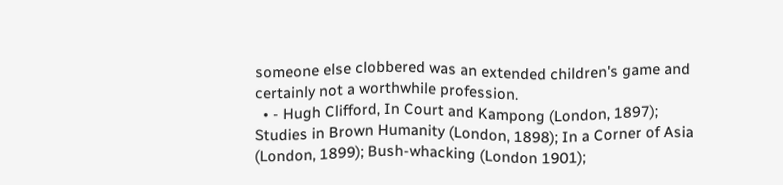someone else clobbered was an extended children's game and certainly not a worthwhile profession.
  • - Hugh Clifford, In Court and Kampong (London, 1897); Studies in Brown Humanity (London, 1898); In a Corner of Asia (London, 1899); Bush-whacking (London 1901);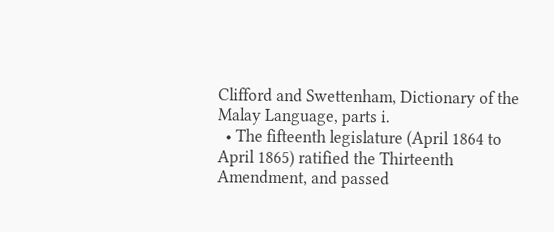Clifford and Swettenham, Dictionary of the Malay Language, parts i.
  • The fifteenth legislature (April 1864 to April 1865) ratified the Thirteenth Amendment, and passed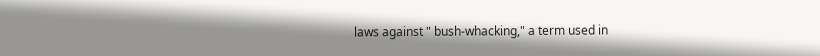laws against " bush-whacking," a term used in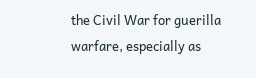the Civil War for guerilla warfare, especially as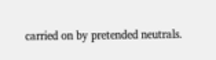carried on by pretended neutrals.